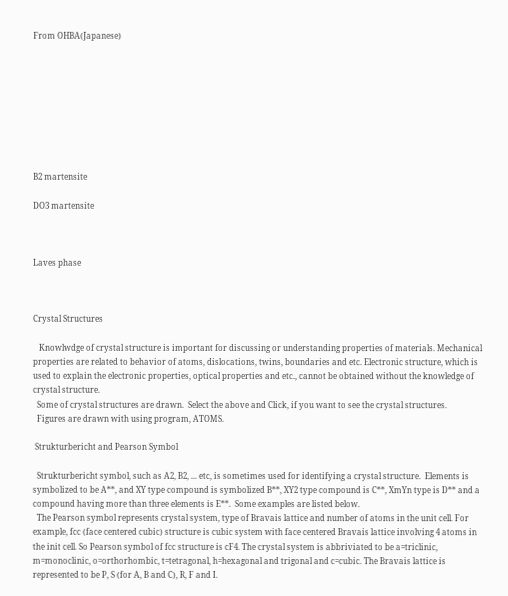From OHBA(Japanese)









B2 martensite

DO3 martensite



Laves phase



Crystal Structures

   Knowlwdge of crystal structure is important for discussing or understanding properties of materials. Mechanical properties are related to behavior of atoms, dislocations, twins, boundaries and etc. Electronic structure, which is used to explain the electronic properties, optical properties and etc., cannot be obtained without the knowledge of crystal structure.
  Some of crystal structures are drawn.  Select the above and Click, if you want to see the crystal structures.
  Figures are drawn with using program, ATOMS.

 Strukturbericht and Pearson Symbol

  Strukturbericht symbol, such as A2, B2, ... etc, is sometimes used for identifying a crystal structure.  Elements is symbolized to be A**, and XY type compound is symbolized B**, XY2 type compound is C**, XmYn type is D** and a compound having more than three elements is E**.  Some examples are listed below.
  The Pearson symbol represents crystal system, type of Bravais lattice and number of atoms in the unit cell. For example, fcc (face centered cubic) structure is cubic system with face centered Bravais lattice involving 4 atoms in the init cell. So Pearson symbol of fcc structure is cF4. The crystal system is abbriviated to be a=triclinic, m=monoclinic, o=orthorhombic, t=tetragonal, h=hexagonal and trigonal and c=cubic. The Bravais lattice is represented to be P, S (for A, B and C), R, F and I.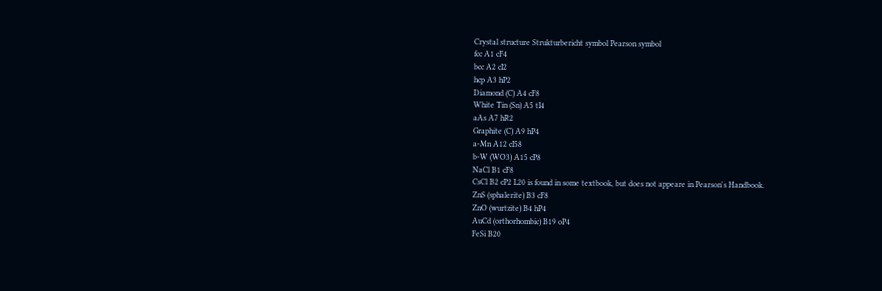Crystal structure Strukturbericht symbol Pearson symbol
fcc A1 cF4
bcc A2 cI2
hcp A3 hP2
Diamond (C) A4 cF8
White Tin (Sn) A5 tI4
aAs A7 hR2
Graphite (C) A9 hP4
a-Mn A12 cI58
b-W (WO3) A15 cP8
NaCl B1 cF8
CsCl B2 cP2 L20 is found in some textbook, but does not appeare in Pearson's Handbook.
ZnS (sphalerite) B3 cF8
ZnO (wurtzite) B4 hP4
AuCd (orthorhombic) B19 oP4
FeSi B20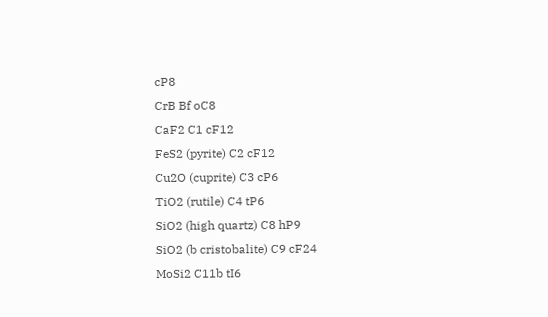cP8
CrB Bf oC8
CaF2 C1 cF12
FeS2 (pyrite) C2 cF12
Cu2O (cuprite) C3 cP6
TiO2 (rutile) C4 tP6
SiO2 (high quartz) C8 hP9
SiO2 (b cristobalite) C9 cF24
MoSi2 C11b tI6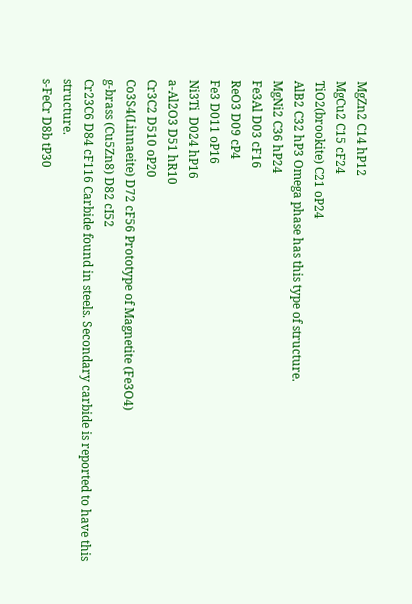MgZn2 C14 hP12
MgCu2 C15 cF24
TiO2(brookite) C21 oP24
AlB2 C32 hP3 Omega phase has this type of structure.
MgNi2 C36 hP24
Fe3Al D03 cF16
ReO3 D09 cP4
Fe3 D011 oP16
Ni3Ti  D024 hP16
a-Al2O3 D51 hR10
Cr3C2 D510 oP20
Co3S4(Linnaeite) D72 cF56 Prototype of Magnetite (Fe3O4)
g-brass (Cu5Zn8) D82 cI52
Cr23C6 D84 cF116 Carbide found in steels. Secondary carbide is reported to have this structure.
s-FeCr D8b tP30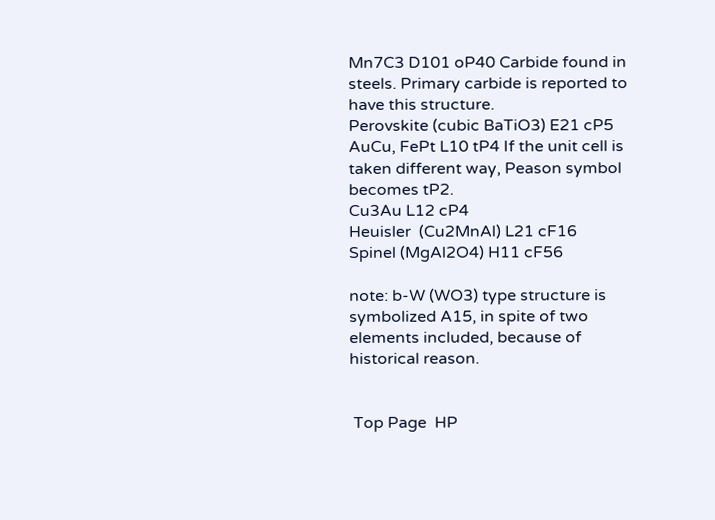Mn7C3 D101 oP40 Carbide found in steels. Primary carbide is reported to have this structure.
Perovskite (cubic BaTiO3) E21 cP5
AuCu, FePt L10 tP4 If the unit cell is taken different way, Peason symbol becomes tP2.
Cu3Au L12 cP4
Heuisler  (Cu2MnAl) L21 cF16
Spinel (MgAl2O4) H11 cF56

note: b-W (WO3) type structure is symbolized A15, in spite of two elements included, because of historical reason.


 Top Page  HP